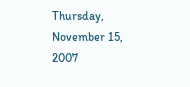Thursday, November 15, 2007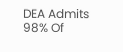DEA Admits 98% Of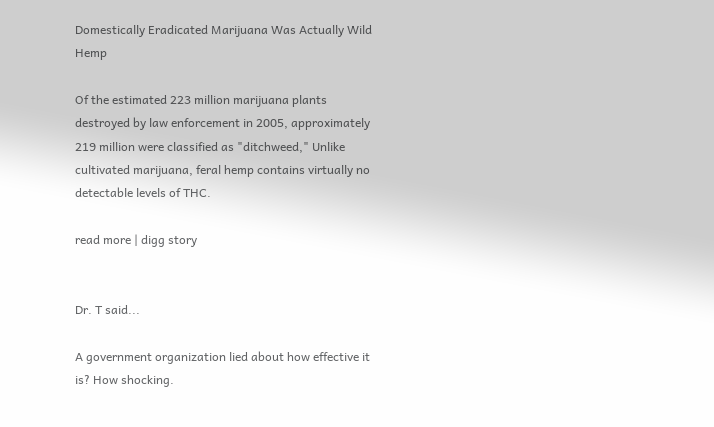Domestically Eradicated Marijuana Was Actually Wild Hemp

Of the estimated 223 million marijuana plants destroyed by law enforcement in 2005, approximately 219 million were classified as "ditchweed," Unlike cultivated marijuana, feral hemp contains virtually no detectable levels of THC.

read more | digg story


Dr. T said...

A government organization lied about how effective it is? How shocking.